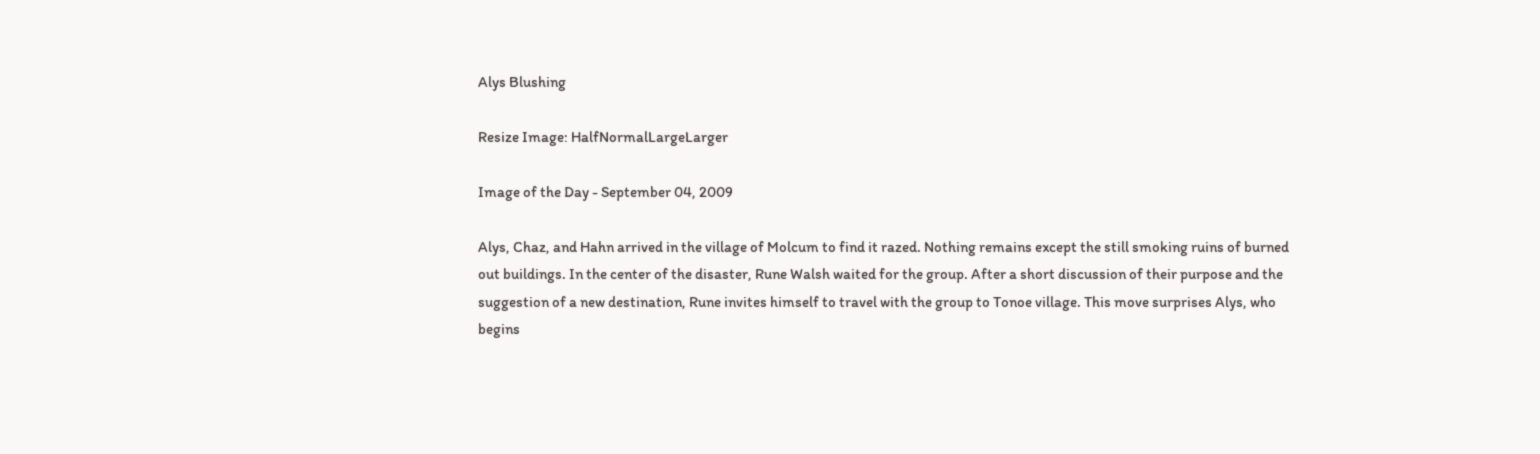Alys Blushing

Resize Image: HalfNormalLargeLarger

Image of the Day - September 04, 2009

Alys, Chaz, and Hahn arrived in the village of Molcum to find it razed. Nothing remains except the still smoking ruins of burned out buildings. In the center of the disaster, Rune Walsh waited for the group. After a short discussion of their purpose and the suggestion of a new destination, Rune invites himself to travel with the group to Tonoe village. This move surprises Alys, who begins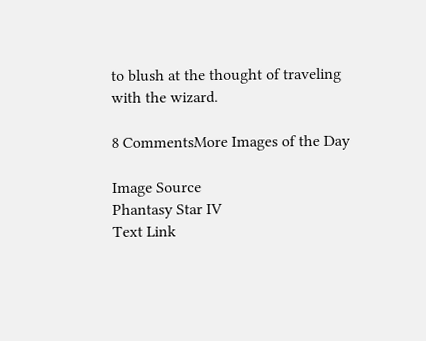to blush at the thought of traveling with the wizard.

8 CommentsMore Images of the Day

Image Source
Phantasy Star IV
Text Link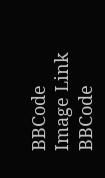BBCode
Image Link BBCode